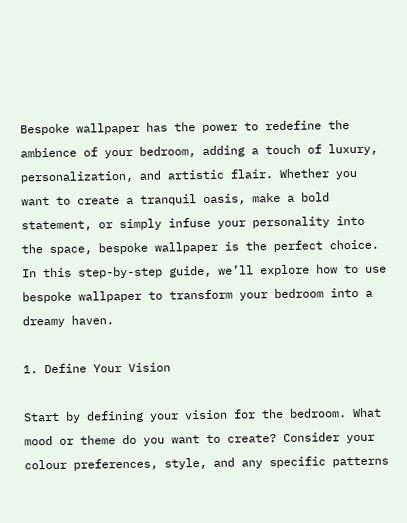Bespoke wallpaper has the power to redefine the ambience of your bedroom, adding a touch of luxury, personalization, and artistic flair. Whether you want to create a tranquil oasis, make a bold statement, or simply infuse your personality into the space, bespoke wallpaper is the perfect choice. In this step-by-step guide, we’ll explore how to use bespoke wallpaper to transform your bedroom into a dreamy haven.

1. Define Your Vision

Start by defining your vision for the bedroom. What mood or theme do you want to create? Consider your colour preferences, style, and any specific patterns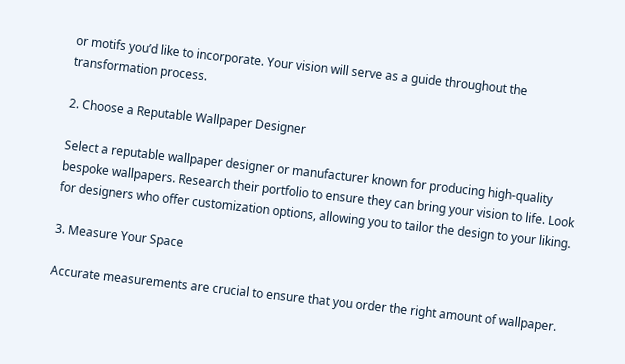or motifs you’d like to incorporate. Your vision will serve as a guide throughout the transformation process.

2. Choose a Reputable Wallpaper Designer

Select a reputable wallpaper designer or manufacturer known for producing high-quality bespoke wallpapers. Research their portfolio to ensure they can bring your vision to life. Look for designers who offer customization options, allowing you to tailor the design to your liking.

3. Measure Your Space

Accurate measurements are crucial to ensure that you order the right amount of wallpaper.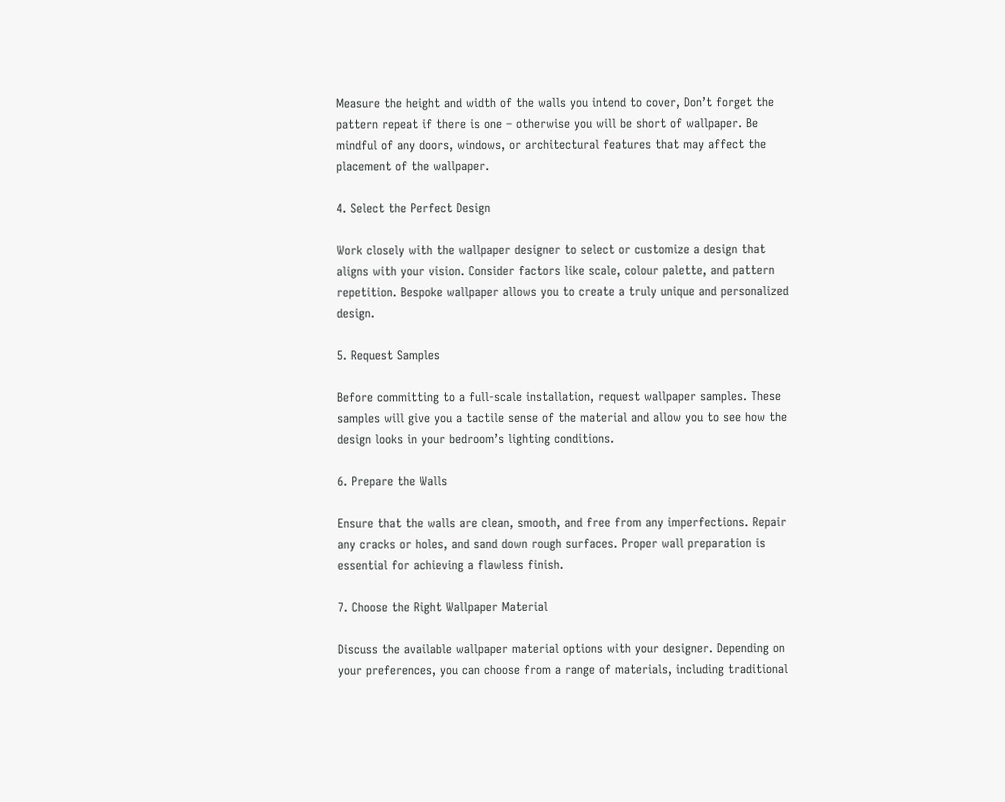Measure the height and width of the walls you intend to cover, Don’t forget the pattern repeat if there is one – otherwise you will be short of wallpaper. Be mindful of any doors, windows, or architectural features that may affect the placement of the wallpaper.

4. Select the Perfect Design

Work closely with the wallpaper designer to select or customize a design that aligns with your vision. Consider factors like scale, colour palette, and pattern repetition. Bespoke wallpaper allows you to create a truly unique and personalized design.

5. Request Samples

Before committing to a full-scale installation, request wallpaper samples. These samples will give you a tactile sense of the material and allow you to see how the design looks in your bedroom’s lighting conditions.

6. Prepare the Walls

Ensure that the walls are clean, smooth, and free from any imperfections. Repair any cracks or holes, and sand down rough surfaces. Proper wall preparation is essential for achieving a flawless finish.

7. Choose the Right Wallpaper Material

Discuss the available wallpaper material options with your designer. Depending on your preferences, you can choose from a range of materials, including traditional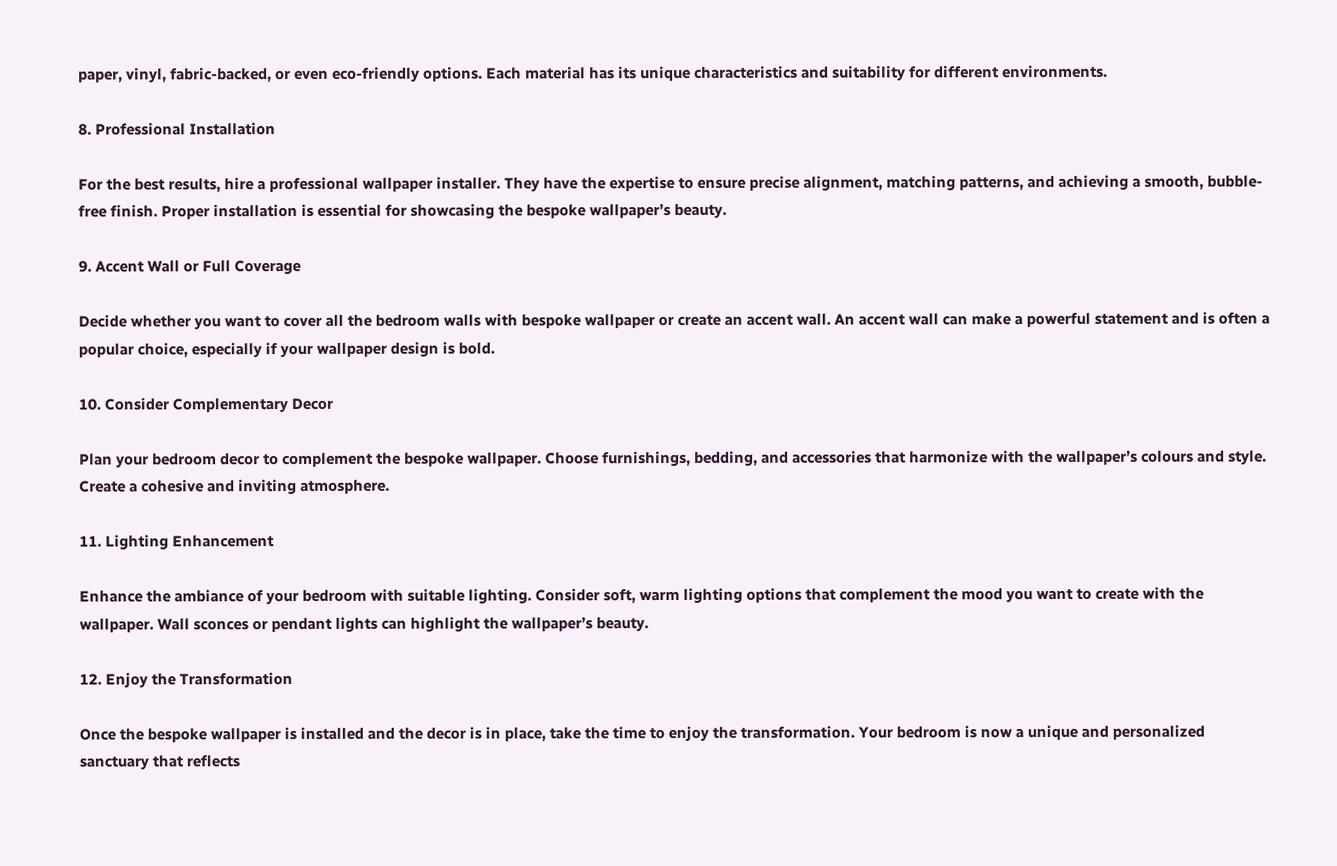paper, vinyl, fabric-backed, or even eco-friendly options. Each material has its unique characteristics and suitability for different environments.

8. Professional Installation

For the best results, hire a professional wallpaper installer. They have the expertise to ensure precise alignment, matching patterns, and achieving a smooth, bubble-free finish. Proper installation is essential for showcasing the bespoke wallpaper’s beauty.

9. Accent Wall or Full Coverage

Decide whether you want to cover all the bedroom walls with bespoke wallpaper or create an accent wall. An accent wall can make a powerful statement and is often a popular choice, especially if your wallpaper design is bold.

10. Consider Complementary Decor

Plan your bedroom decor to complement the bespoke wallpaper. Choose furnishings, bedding, and accessories that harmonize with the wallpaper’s colours and style. Create a cohesive and inviting atmosphere.

11. Lighting Enhancement

Enhance the ambiance of your bedroom with suitable lighting. Consider soft, warm lighting options that complement the mood you want to create with the wallpaper. Wall sconces or pendant lights can highlight the wallpaper’s beauty.

12. Enjoy the Transformation

Once the bespoke wallpaper is installed and the decor is in place, take the time to enjoy the transformation. Your bedroom is now a unique and personalized sanctuary that reflects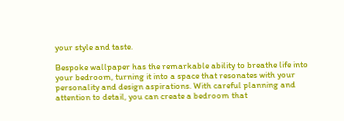your style and taste.

Bespoke wallpaper has the remarkable ability to breathe life into your bedroom, turning it into a space that resonates with your personality and design aspirations. With careful planning and attention to detail, you can create a bedroom that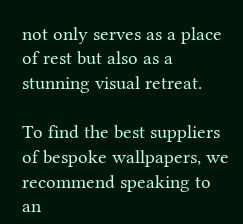not only serves as a place of rest but also as a stunning visual retreat.

To find the best suppliers of bespoke wallpapers, we recommend speaking to an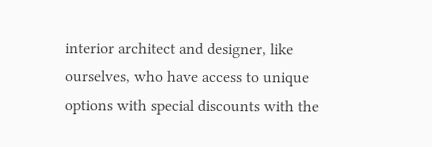interior architect and designer, like ourselves, who have access to unique options with special discounts with the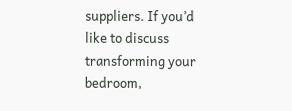suppliers. If you’d like to discuss transforming your bedroom,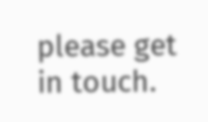please get in touch.